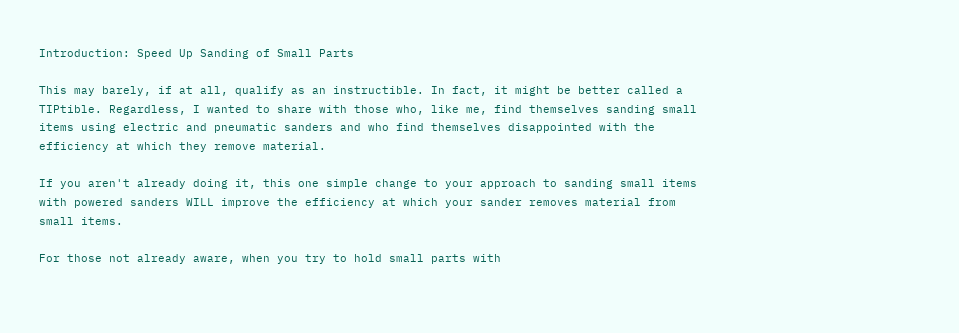Introduction: Speed Up Sanding of Small Parts

This may barely, if at all, qualify as an instructible. In fact, it might be better called a TIPtible. Regardless, I wanted to share with those who, like me, find themselves sanding small items using electric and pneumatic sanders and who find themselves disappointed with the efficiency at which they remove material.

If you aren't already doing it, this one simple change to your approach to sanding small items with powered sanders WILL improve the efficiency at which your sander removes material from small items.

For those not already aware, when you try to hold small parts with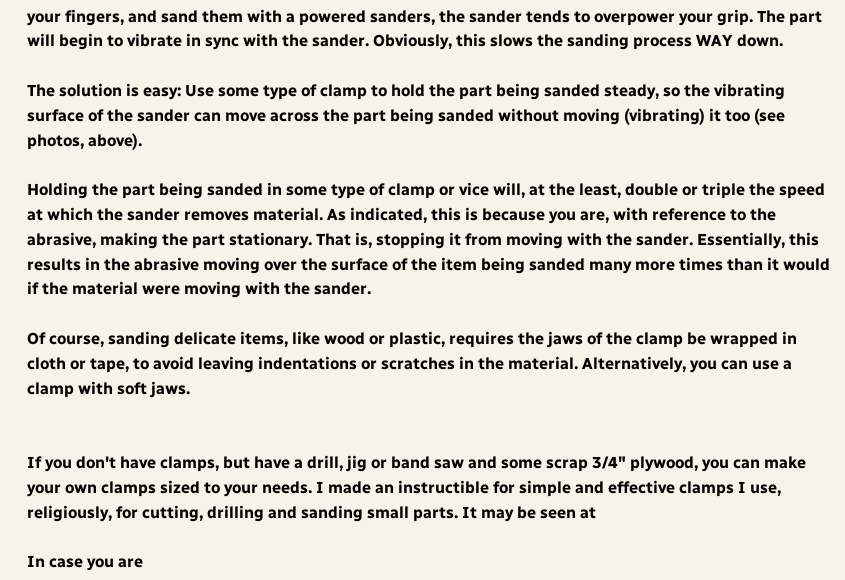your fingers, and sand them with a powered sanders, the sander tends to overpower your grip. The part will begin to vibrate in sync with the sander. Obviously, this slows the sanding process WAY down.

The solution is easy: Use some type of clamp to hold the part being sanded steady, so the vibrating surface of the sander can move across the part being sanded without moving (vibrating) it too (see photos, above).

Holding the part being sanded in some type of clamp or vice will, at the least, double or triple the speed at which the sander removes material. As indicated, this is because you are, with reference to the abrasive, making the part stationary. That is, stopping it from moving with the sander. Essentially, this results in the abrasive moving over the surface of the item being sanded many more times than it would if the material were moving with the sander.

Of course, sanding delicate items, like wood or plastic, requires the jaws of the clamp be wrapped in cloth or tape, to avoid leaving indentations or scratches in the material. Alternatively, you can use a clamp with soft jaws.


If you don't have clamps, but have a drill, jig or band saw and some scrap 3/4" plywood, you can make your own clamps sized to your needs. I made an instructible for simple and effective clamps I use, religiously, for cutting, drilling and sanding small parts. It may be seen at

In case you are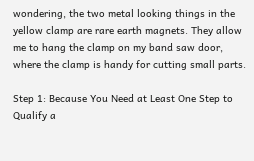wondering, the two metal looking things in the yellow clamp are rare earth magnets. They allow me to hang the clamp on my band saw door, where the clamp is handy for cutting small parts.

Step 1: Because You Need at Least One Step to Qualify a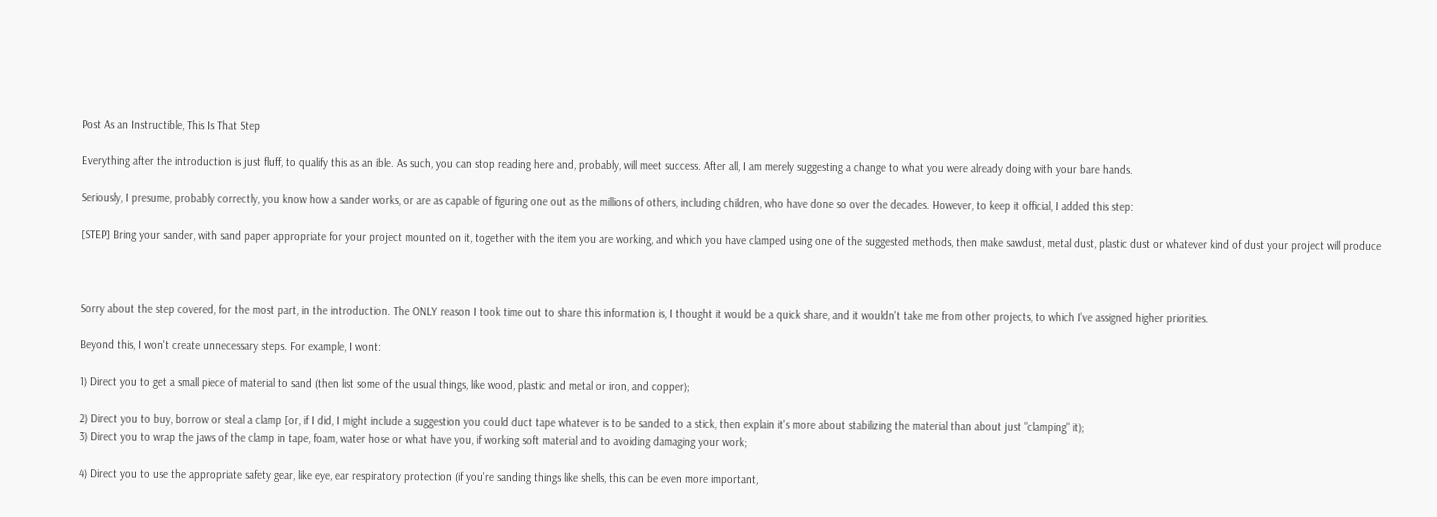Post As an Instructible, This Is That Step

Everything after the introduction is just fluff, to qualify this as an ible. As such, you can stop reading here and, probably, will meet success. After all, I am merely suggesting a change to what you were already doing with your bare hands.

Seriously, I presume, probably correctly, you know how a sander works, or are as capable of figuring one out as the millions of others, including children, who have done so over the decades. However, to keep it official, I added this step:

[STEP] Bring your sander, with sand paper appropriate for your project mounted on it, together with the item you are working, and which you have clamped using one of the suggested methods, then make sawdust, metal dust, plastic dust or whatever kind of dust your project will produce



Sorry about the step covered, for the most part, in the introduction. The ONLY reason I took time out to share this information is, I thought it would be a quick share, and it wouldn't take me from other projects, to which I've assigned higher priorities.

Beyond this, I won't create unnecessary steps. For example, I wont:

1) Direct you to get a small piece of material to sand (then list some of the usual things, like wood, plastic and metal or iron, and copper);

2) Direct you to buy, borrow or steal a clamp [or, if I did, I might include a suggestion you could duct tape whatever is to be sanded to a stick, then explain it's more about stabilizing the material than about just "clamping" it);
3) Direct you to wrap the jaws of the clamp in tape, foam, water hose or what have you, if working soft material and to avoiding damaging your work;

4) Direct you to use the appropriate safety gear, like eye, ear respiratory protection (if you're sanding things like shells, this can be even more important,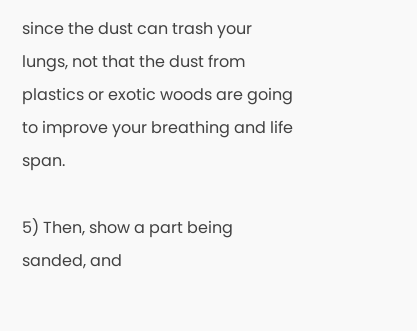since the dust can trash your lungs, not that the dust from plastics or exotic woods are going to improve your breathing and life span.

5) Then, show a part being sanded, and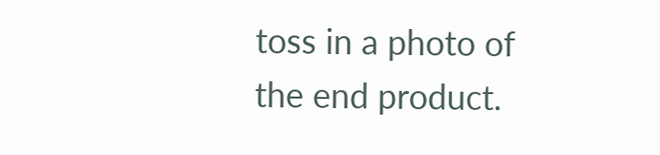toss in a photo of the end product.